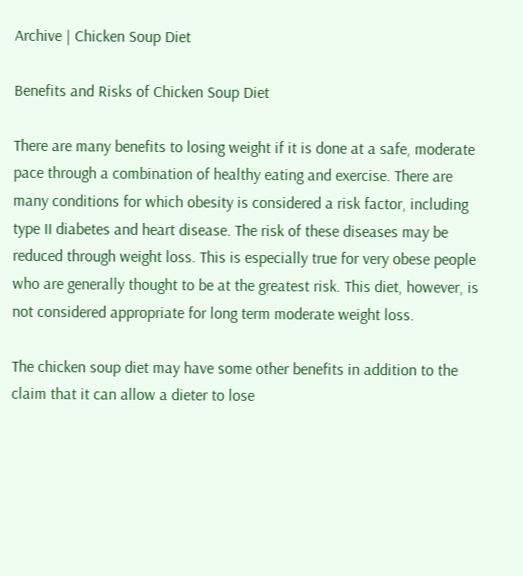Archive | Chicken Soup Diet

Benefits and Risks of Chicken Soup Diet

There are many benefits to losing weight if it is done at a safe, moderate pace through a combination of healthy eating and exercise. There are many conditions for which obesity is considered a risk factor, including type II diabetes and heart disease. The risk of these diseases may be reduced through weight loss. This is especially true for very obese people who are generally thought to be at the greatest risk. This diet, however, is not considered appropriate for long term moderate weight loss.

The chicken soup diet may have some other benefits in addition to the claim that it can allow a dieter to lose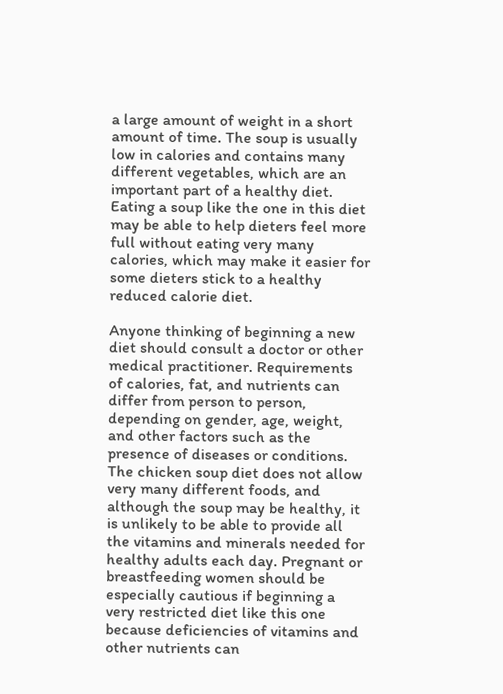a large amount of weight in a short amount of time. The soup is usually low in calories and contains many different vegetables, which are an important part of a healthy diet. Eating a soup like the one in this diet may be able to help dieters feel more full without eating very many calories, which may make it easier for some dieters stick to a healthy reduced calorie diet.

Anyone thinking of beginning a new diet should consult a doctor or other medical practitioner. Requirements of calories, fat, and nutrients can differ from person to person, depending on gender, age, weight, and other factors such as the presence of diseases or conditions. The chicken soup diet does not allow very many different foods, and although the soup may be healthy, it is unlikely to be able to provide all the vitamins and minerals needed for healthy adults each day. Pregnant or breastfeeding women should be especially cautious if beginning a very restricted diet like this one because deficiencies of vitamins and other nutrients can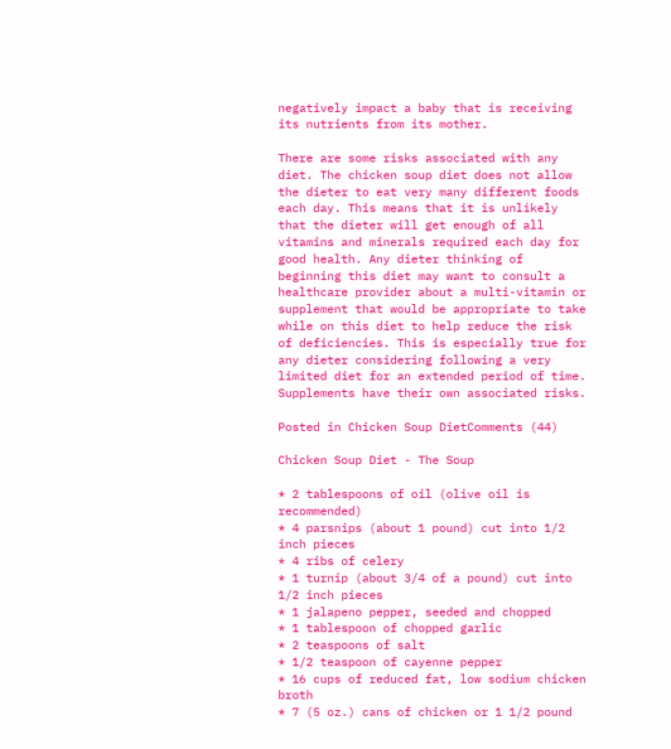negatively impact a baby that is receiving its nutrients from its mother.

There are some risks associated with any diet. The chicken soup diet does not allow the dieter to eat very many different foods each day. This means that it is unlikely that the dieter will get enough of all vitamins and minerals required each day for good health. Any dieter thinking of beginning this diet may want to consult a healthcare provider about a multi-vitamin or supplement that would be appropriate to take while on this diet to help reduce the risk of deficiencies. This is especially true for any dieter considering following a very limited diet for an extended period of time. Supplements have their own associated risks.

Posted in Chicken Soup DietComments (44)

Chicken Soup Diet - The Soup

* 2 tablespoons of oil (olive oil is recommended)
* 4 parsnips (about 1 pound) cut into 1/2 inch pieces
* 4 ribs of celery
* 1 turnip (about 3/4 of a pound) cut into 1/2 inch pieces
* 1 jalapeno pepper, seeded and chopped
* 1 tablespoon of chopped garlic
* 2 teaspoons of salt
* 1/2 teaspoon of cayenne pepper
* 16 cups of reduced fat, low sodium chicken broth
* 7 (5 oz.) cans of chicken or 1 1/2 pound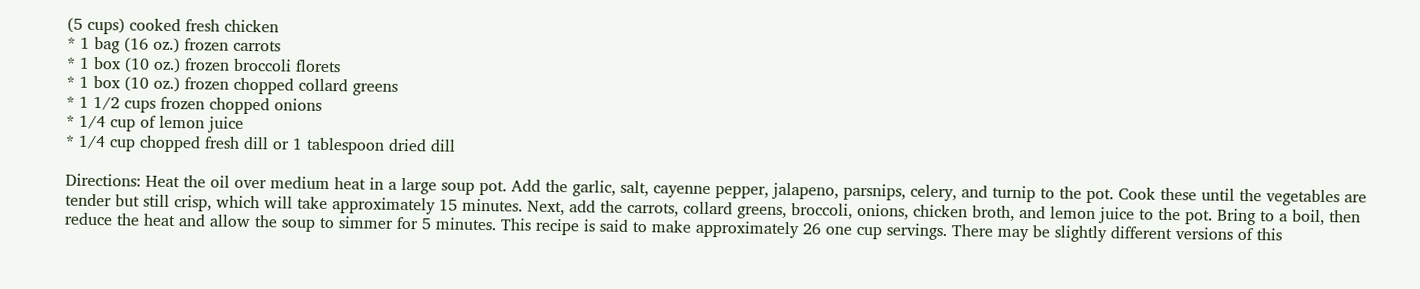(5 cups) cooked fresh chicken
* 1 bag (16 oz.) frozen carrots
* 1 box (10 oz.) frozen broccoli florets
* 1 box (10 oz.) frozen chopped collard greens
* 1 1/2 cups frozen chopped onions
* 1/4 cup of lemon juice
* 1/4 cup chopped fresh dill or 1 tablespoon dried dill

Directions: Heat the oil over medium heat in a large soup pot. Add the garlic, salt, cayenne pepper, jalapeno, parsnips, celery, and turnip to the pot. Cook these until the vegetables are tender but still crisp, which will take approximately 15 minutes. Next, add the carrots, collard greens, broccoli, onions, chicken broth, and lemon juice to the pot. Bring to a boil, then reduce the heat and allow the soup to simmer for 5 minutes. This recipe is said to make approximately 26 one cup servings. There may be slightly different versions of this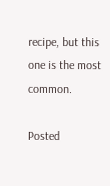recipe, but this one is the most common.

Posted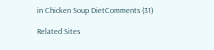in Chicken Soup DietComments (31)

Related Sites